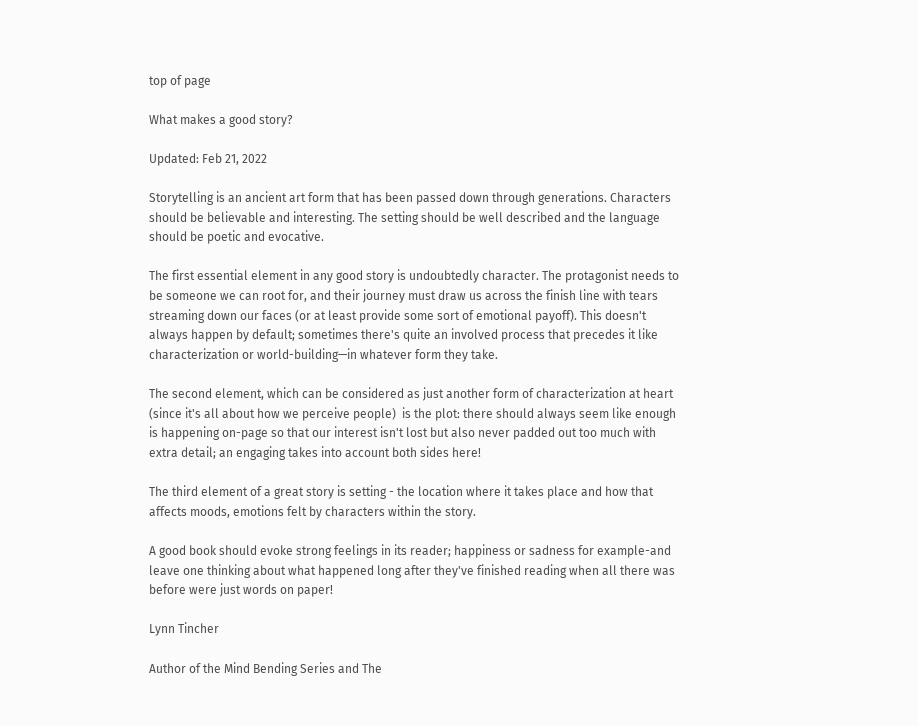top of page

What makes a good story?

Updated: Feb 21, 2022

Storytelling is an ancient art form that has been passed down through generations. Characters should be believable and interesting. The setting should be well described and the language should be poetic and evocative.

The first essential element in any good story is undoubtedly character. The protagonist needs to be someone we can root for, and their journey must draw us across the finish line with tears streaming down our faces (or at least provide some sort of emotional payoff). This doesn't always happen by default; sometimes there's quite an involved process that precedes it like characterization or world-building—in whatever form they take.

The second element, which can be considered as just another form of characterization at heart (since it's all about how we perceive people)  is the plot: there should always seem like enough is happening on-page so that our interest isn't lost but also never padded out too much with extra detail; an engaging takes into account both sides here!

The third element of a great story is setting - the location where it takes place and how that affects moods, emotions felt by characters within the story.

A good book should evoke strong feelings in its reader; happiness or sadness for example-and leave one thinking about what happened long after they've finished reading when all there was before were just words on paper!

Lynn Tincher

Author of the Mind Bending Series and The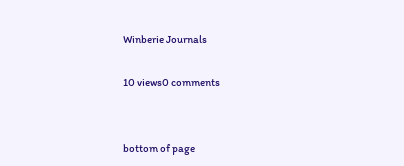Winberie Journals

10 views0 comments


bottom of page